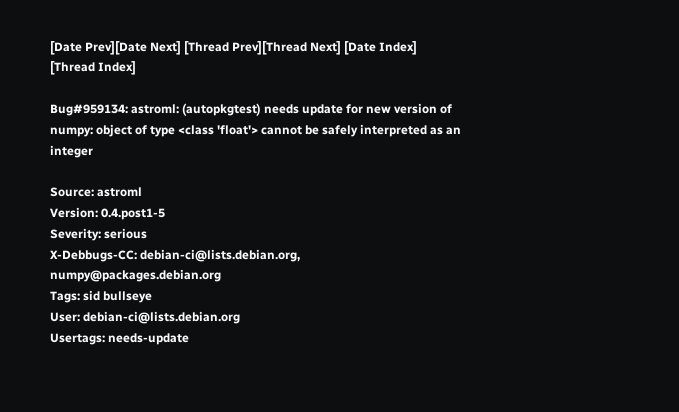[Date Prev][Date Next] [Thread Prev][Thread Next] [Date Index] [Thread Index]

Bug#959134: astroml: (autopkgtest) needs update for new version of numpy: object of type <class 'float'> cannot be safely interpreted as an integer

Source: astroml
Version: 0.4.post1-5
Severity: serious
X-Debbugs-CC: debian-ci@lists.debian.org, numpy@packages.debian.org
Tags: sid bullseye
User: debian-ci@lists.debian.org
Usertags: needs-update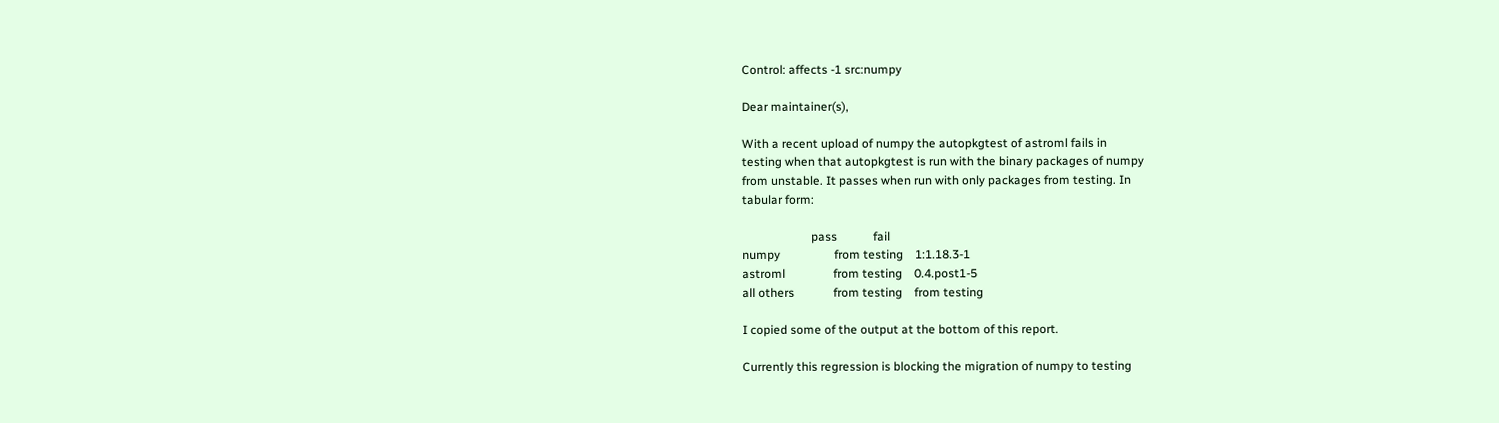Control: affects -1 src:numpy

Dear maintainer(s),

With a recent upload of numpy the autopkgtest of astroml fails in
testing when that autopkgtest is run with the binary packages of numpy
from unstable. It passes when run with only packages from testing. In
tabular form:

                       pass            fail
numpy                  from testing    1:1.18.3-1
astroml                from testing    0.4.post1-5
all others             from testing    from testing

I copied some of the output at the bottom of this report.

Currently this regression is blocking the migration of numpy to testing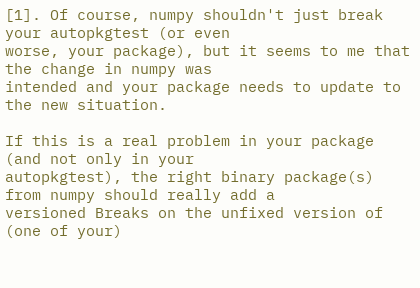[1]. Of course, numpy shouldn't just break your autopkgtest (or even
worse, your package), but it seems to me that the change in numpy was
intended and your package needs to update to the new situation.

If this is a real problem in your package (and not only in your
autopkgtest), the right binary package(s) from numpy should really add a
versioned Breaks on the unfixed version of (one of your)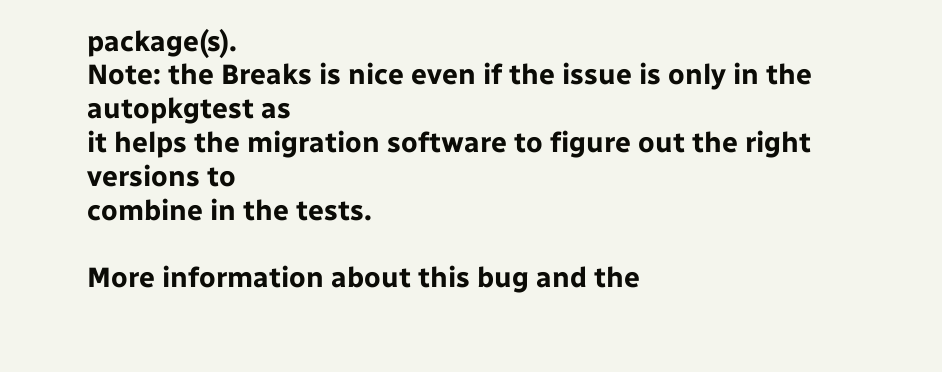package(s).
Note: the Breaks is nice even if the issue is only in the autopkgtest as
it helps the migration software to figure out the right versions to
combine in the tests.

More information about this bug and the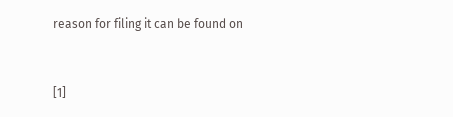reason for filing it can be found on


[1]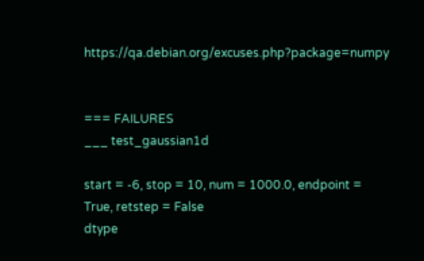https://qa.debian.org/excuses.php?package=numpy


=== FAILURES
___ test_gaussian1d

start = -6, stop = 10, num = 1000.0, endpoint = True, retstep = False
dtype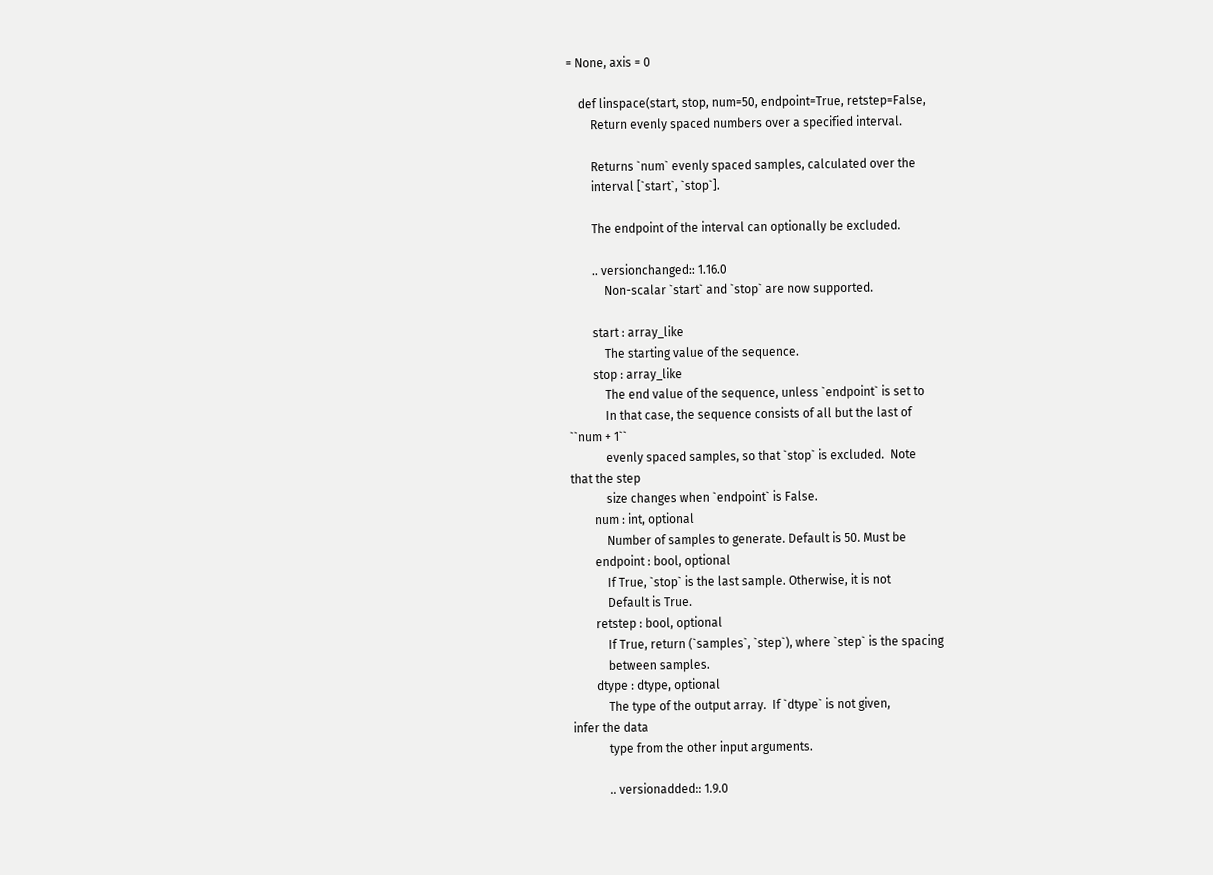= None, axis = 0

    def linspace(start, stop, num=50, endpoint=True, retstep=False,
        Return evenly spaced numbers over a specified interval.

        Returns `num` evenly spaced samples, calculated over the
        interval [`start`, `stop`].

        The endpoint of the interval can optionally be excluded.

        .. versionchanged:: 1.16.0
            Non-scalar `start` and `stop` are now supported.

        start : array_like
            The starting value of the sequence.
        stop : array_like
            The end value of the sequence, unless `endpoint` is set to
            In that case, the sequence consists of all but the last of
``num + 1``
            evenly spaced samples, so that `stop` is excluded.  Note
that the step
            size changes when `endpoint` is False.
        num : int, optional
            Number of samples to generate. Default is 50. Must be
        endpoint : bool, optional
            If True, `stop` is the last sample. Otherwise, it is not
            Default is True.
        retstep : bool, optional
            If True, return (`samples`, `step`), where `step` is the spacing
            between samples.
        dtype : dtype, optional
            The type of the output array.  If `dtype` is not given,
infer the data
            type from the other input arguments.

            .. versionadded:: 1.9.0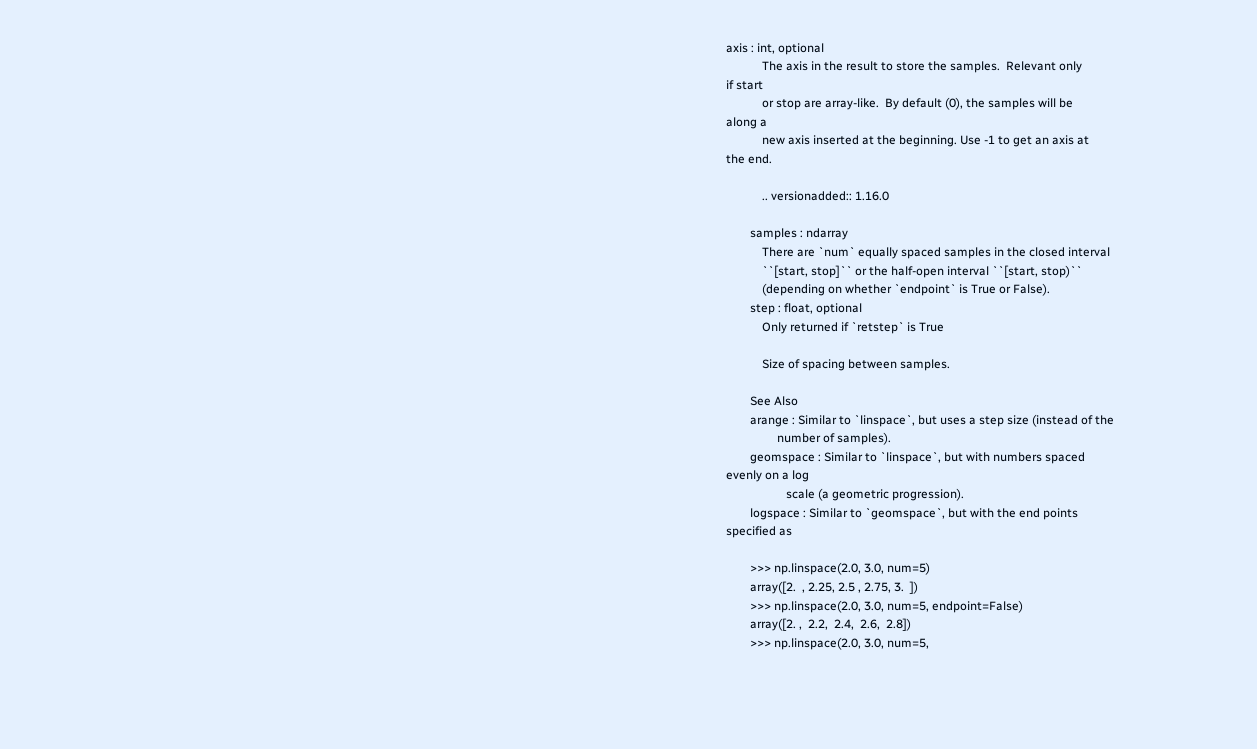axis : int, optional
            The axis in the result to store the samples.  Relevant only
if start
            or stop are array-like.  By default (0), the samples will be
along a
            new axis inserted at the beginning. Use -1 to get an axis at
the end.

            .. versionadded:: 1.16.0

        samples : ndarray
            There are `num` equally spaced samples in the closed interval
            ``[start, stop]`` or the half-open interval ``[start, stop)``
            (depending on whether `endpoint` is True or False).
        step : float, optional
            Only returned if `retstep` is True

            Size of spacing between samples.

        See Also
        arange : Similar to `linspace`, but uses a step size (instead of the
                 number of samples).
        geomspace : Similar to `linspace`, but with numbers spaced
evenly on a log
                    scale (a geometric progression).
        logspace : Similar to `geomspace`, but with the end points
specified as

        >>> np.linspace(2.0, 3.0, num=5)
        array([2.  , 2.25, 2.5 , 2.75, 3.  ])
        >>> np.linspace(2.0, 3.0, num=5, endpoint=False)
        array([2. ,  2.2,  2.4,  2.6,  2.8])
        >>> np.linspace(2.0, 3.0, num=5,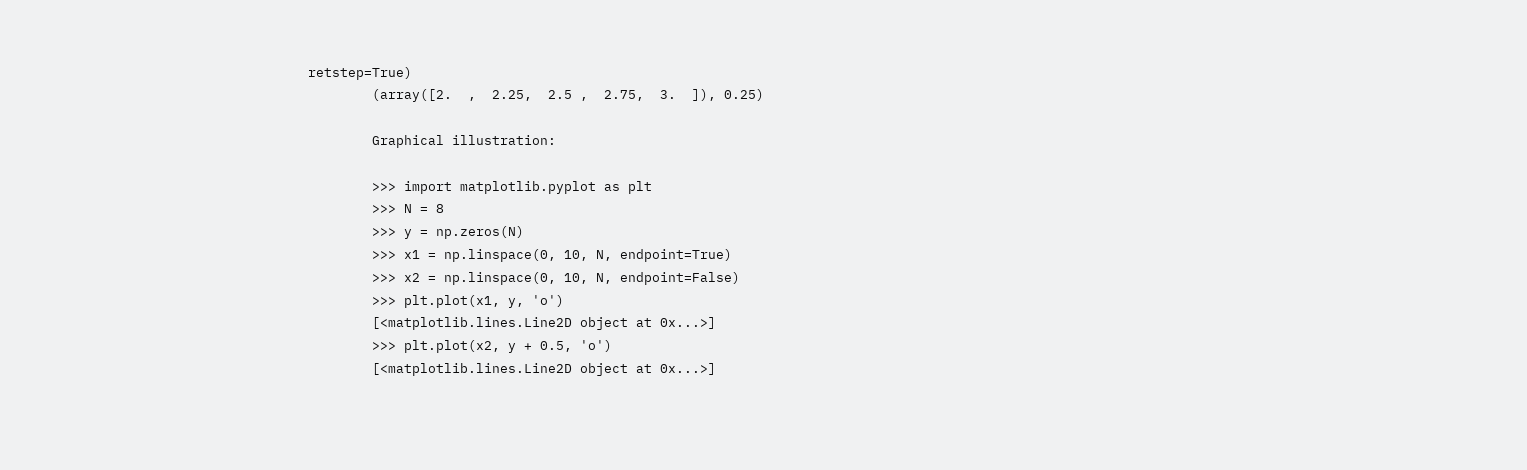retstep=True)
        (array([2.  ,  2.25,  2.5 ,  2.75,  3.  ]), 0.25)

        Graphical illustration:

        >>> import matplotlib.pyplot as plt
        >>> N = 8
        >>> y = np.zeros(N)
        >>> x1 = np.linspace(0, 10, N, endpoint=True)
        >>> x2 = np.linspace(0, 10, N, endpoint=False)
        >>> plt.plot(x1, y, 'o')
        [<matplotlib.lines.Line2D object at 0x...>]
        >>> plt.plot(x2, y + 0.5, 'o')
        [<matplotlib.lines.Line2D object at 0x...>]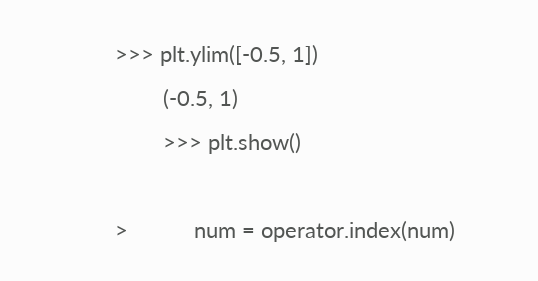>>> plt.ylim([-0.5, 1])
        (-0.5, 1)
        >>> plt.show()

>           num = operator.index(num)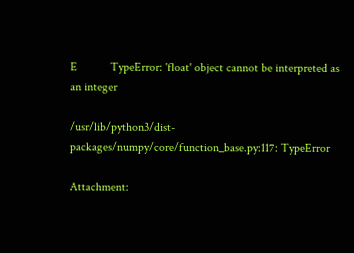E           TypeError: 'float' object cannot be interpreted as an integer

/usr/lib/python3/dist-packages/numpy/core/function_base.py:117: TypeError

Attachment: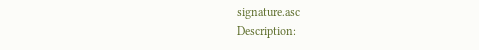signature.asc
Description: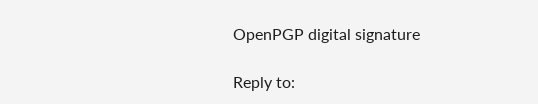OpenPGP digital signature

Reply to: